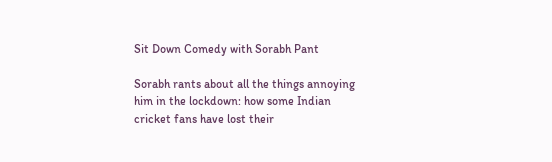Sit Down Comedy with Sorabh Pant

Sorabh rants about all the things annoying him in the lockdown: how some Indian cricket fans have lost their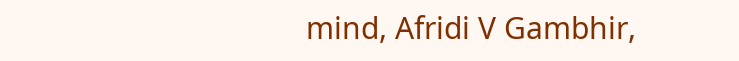mind, Afridi V Gambhir,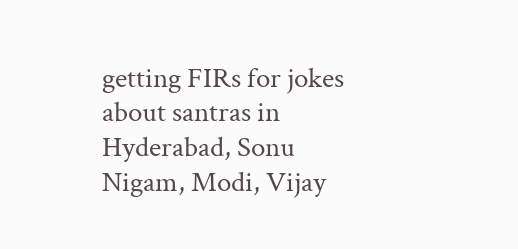getting FIRs for jokes about santras in Hyderabad, Sonu Nigam, Modi, Vijay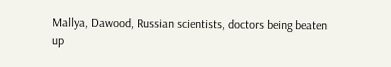Mallya, Dawood, Russian scientists, doctors being beaten up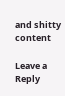and shitty content

Leave a Reply